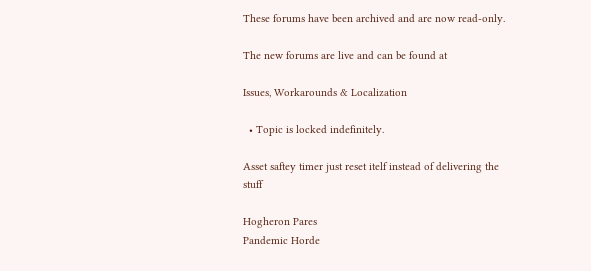These forums have been archived and are now read-only.

The new forums are live and can be found at

Issues, Workarounds & Localization

  • Topic is locked indefinitely.

Asset saftey timer just reset itelf instead of delivering the stuff

Hogheron Pares
Pandemic Horde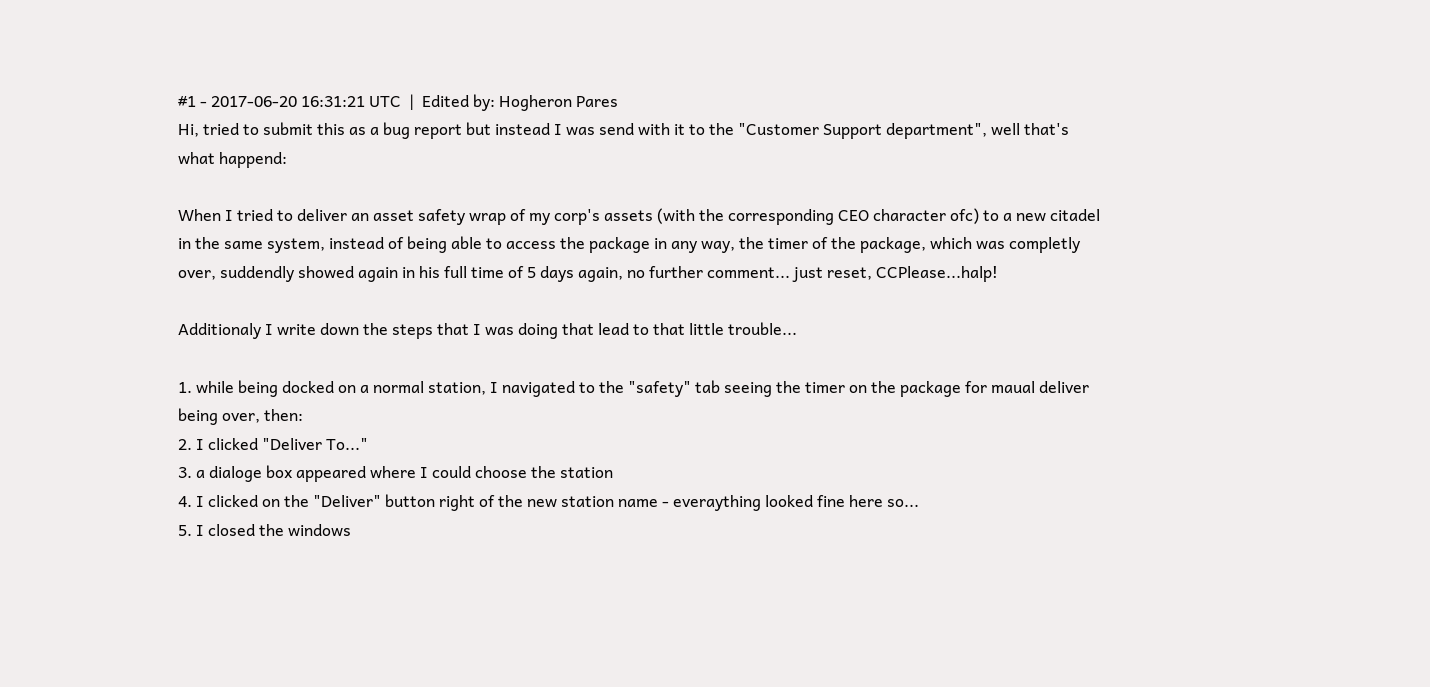#1 - 2017-06-20 16:31:21 UTC  |  Edited by: Hogheron Pares
Hi, tried to submit this as a bug report but instead I was send with it to the "Customer Support department", well that's what happend:

When I tried to deliver an asset safety wrap of my corp's assets (with the corresponding CEO character ofc) to a new citadel in the same system, instead of being able to access the package in any way, the timer of the package, which was completly over, suddendly showed again in his full time of 5 days again, no further comment... just reset, CCPlease...halp!

Additionaly I write down the steps that I was doing that lead to that little trouble...

1. while being docked on a normal station, I navigated to the "safety" tab seeing the timer on the package for maual deliver being over, then:
2. I clicked "Deliver To..."
3. a dialoge box appeared where I could choose the station
4. I clicked on the "Deliver" button right of the new station name - everaything looked fine here so...
5. I closed the windows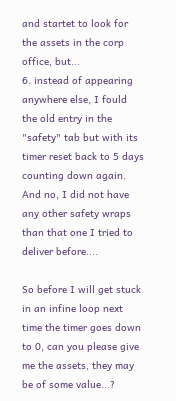and startet to look for the assets in the corp office, but...
6. instead of appearing anywhere else, I fould the old entry in the "safety" tab but with its timer reset back to 5 days counting down again. And no, I did not have any other safety wraps than that one I tried to deliver before....

So before I will get stuck in an infine loop next time the timer goes down to 0, can you please give me the assets, they may be of some value...?